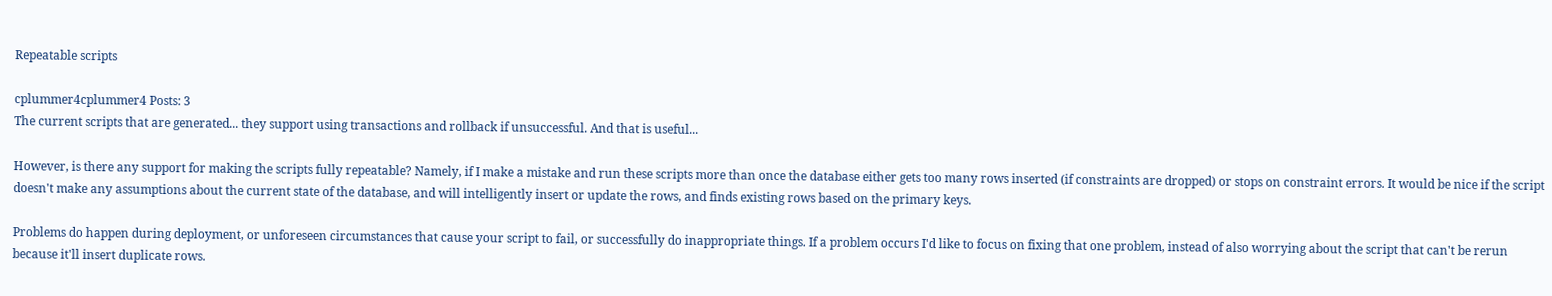Repeatable scripts

cplummer4cplummer4 Posts: 3
The current scripts that are generated... they support using transactions and rollback if unsuccessful. And that is useful...

However, is there any support for making the scripts fully repeatable? Namely, if I make a mistake and run these scripts more than once the database either gets too many rows inserted (if constraints are dropped) or stops on constraint errors. It would be nice if the script doesn't make any assumptions about the current state of the database, and will intelligently insert or update the rows, and finds existing rows based on the primary keys.

Problems do happen during deployment, or unforeseen circumstances that cause your script to fail, or successfully do inappropriate things. If a problem occurs I'd like to focus on fixing that one problem, instead of also worrying about the script that can't be rerun because it'll insert duplicate rows.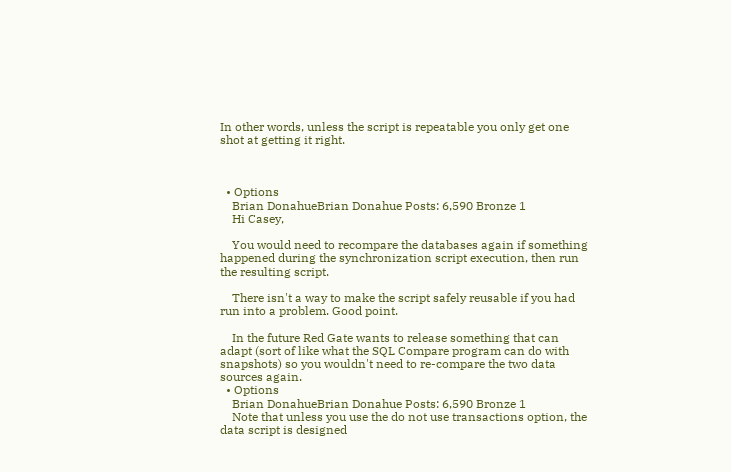In other words, unless the script is repeatable you only get one shot at getting it right.



  • Options
    Brian DonahueBrian Donahue Posts: 6,590 Bronze 1
    Hi Casey,

    You would need to recompare the databases again if something happened during the synchronization script execution, then run the resulting script.

    There isn't a way to make the script safely reusable if you had run into a problem. Good point.

    In the future Red Gate wants to release something that can adapt (sort of like what the SQL Compare program can do with snapshots) so you wouldn't need to re-compare the two data sources again.
  • Options
    Brian DonahueBrian Donahue Posts: 6,590 Bronze 1
    Note that unless you use the do not use transactions option, the data script is designed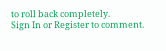to roll back completely.
Sign In or Register to comment.